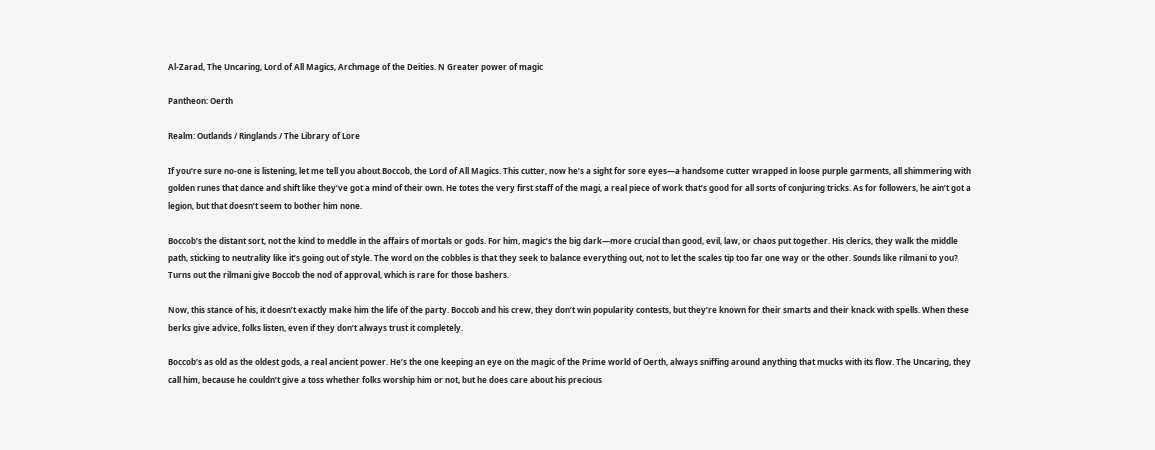Al-Zarad, The Uncaring, Lord of All Magics, Archmage of the Deities. N Greater power of magic

Pantheon: Oerth

Realm: Outlands / Ringlands / The Library of Lore

If you’re sure no-one is listening, let me tell you about Boccob, the Lord of All Magics. This cutter, now he’s a sight for sore eyes—a handsome cutter wrapped in loose purple garments, all shimmering with golden runes that dance and shift like they’ve got a mind of their own. He totes the very first staff of the magi, a real piece of work that’s good for all sorts of conjuring tricks. As for followers, he ain’t got a legion, but that doesn’t seem to bother him none.

Boccob’s the distant sort, not the kind to meddle in the affairs of mortals or gods. For him, magic’s the big dark—more crucial than good, evil, law, or chaos put together. His clerics, they walk the middle path, sticking to neutrality like it’s going out of style. The word on the cobbles is that they seek to balance everything out, not to let the scales tip too far one way or the other. Sounds like rilmani to you? Turns out the rilmani give Boccob the nod of approval, which is rare for those bashers.

Now, this stance of his, it doesn’t exactly make him the life of the party. Boccob and his crew, they don’t win popularity contests, but they’re known for their smarts and their knack with spells. When these berks give advice, folks listen, even if they don’t always trust it completely.

Boccob’s as old as the oldest gods, a real ancient power. He’s the one keeping an eye on the magic of the Prime world of Oerth, always sniffing around anything that mucks with its flow. The Uncaring, they call him, because he couldn’t give a toss whether folks worship him or not, but he does care about his precious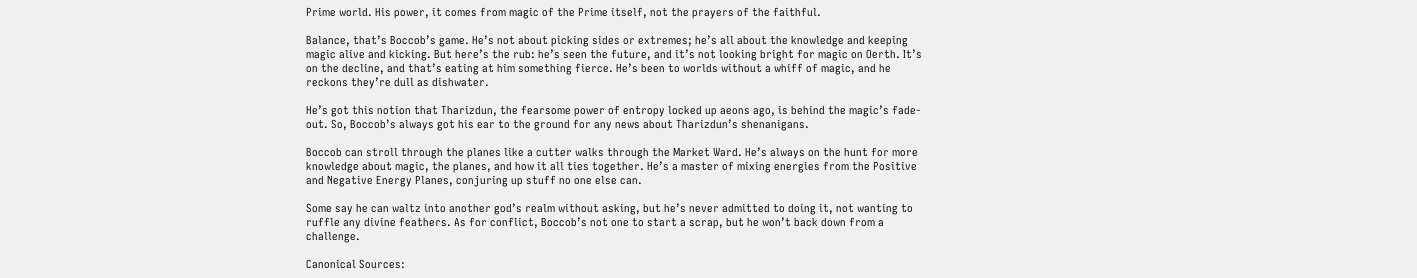Prime world. His power, it comes from magic of the Prime itself, not the prayers of the faithful.

Balance, that’s Boccob’s game. He’s not about picking sides or extremes; he’s all about the knowledge and keeping magic alive and kicking. But here’s the rub: he’s seen the future, and it’s not looking bright for magic on Oerth. It’s on the decline, and that’s eating at him something fierce. He’s been to worlds without a whiff of magic, and he reckons they’re dull as dishwater.

He’s got this notion that Tharizdun, the fearsome power of entropy locked up aeons ago, is behind the magic’s fade-out. So, Boccob’s always got his ear to the ground for any news about Tharizdun’s shenanigans.

Boccob can stroll through the planes like a cutter walks through the Market Ward. He’s always on the hunt for more knowledge about magic, the planes, and how it all ties together. He’s a master of mixing energies from the Positive and Negative Energy Planes, conjuring up stuff no one else can.

Some say he can waltz into another god’s realm without asking, but he’s never admitted to doing it, not wanting to ruffle any divine feathers. As for conflict, Boccob’s not one to start a scrap, but he won’t back down from a challenge.

Canonical Sources: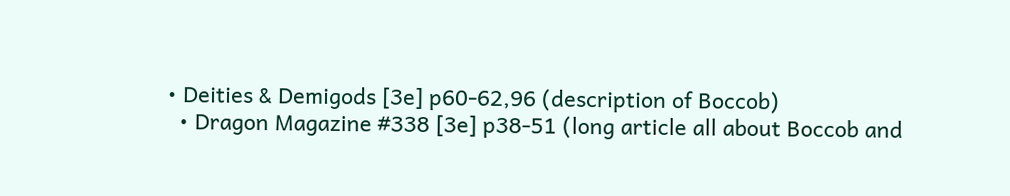• Deities & Demigods [3e] p60-62,96 (description of Boccob)
  • Dragon Magazine #338 [3e] p38-51 (long article all about Boccob and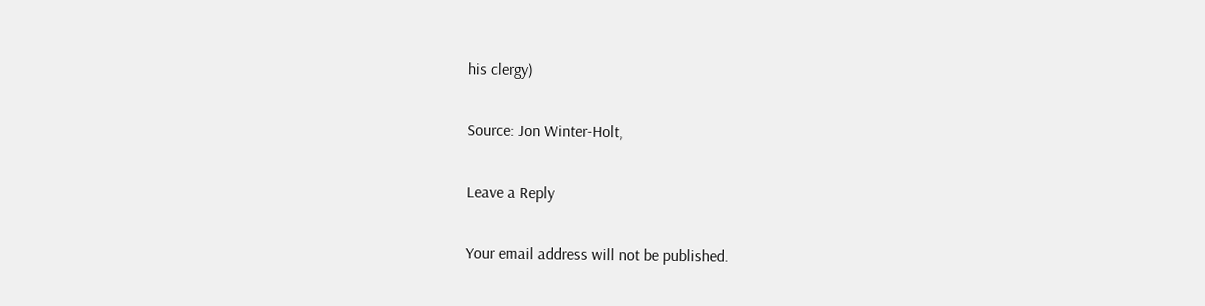his clergy)

Source: Jon Winter-Holt,

Leave a Reply

Your email address will not be published.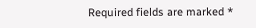Required fields are marked *